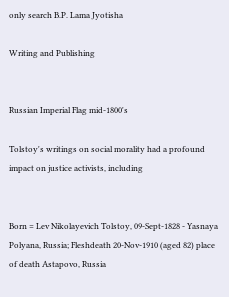only search B.P. Lama Jyotisha

Writing and Publishing


Russian Imperial Flag mid-1800's

Tolstoy's writings on social morality had a profound impact on justice activists, including


Born = Lev Nikolayevich Tolstoy, 09-Sept-1828 - Yasnaya Polyana, Russia; Fleshdeath 20-Nov-1910 (aged 82) place of death Astapovo, Russia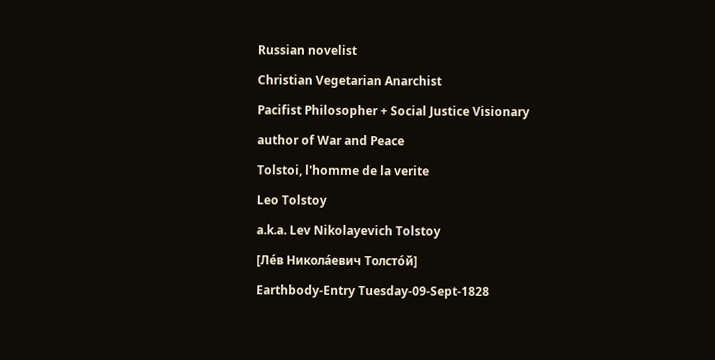Russian novelist

Christian Vegetarian Anarchist

Pacifist Philosopher + Social Justice Visionary

author of War and Peace

Tolstoi, l'homme de la verite

Leo Tolstoy

a.k.a. Lev Nikolayevich Tolstoy

[Ле́в Никола́евич Толсто́й]

Earthbody-Entry Tuesday-09-Sept-1828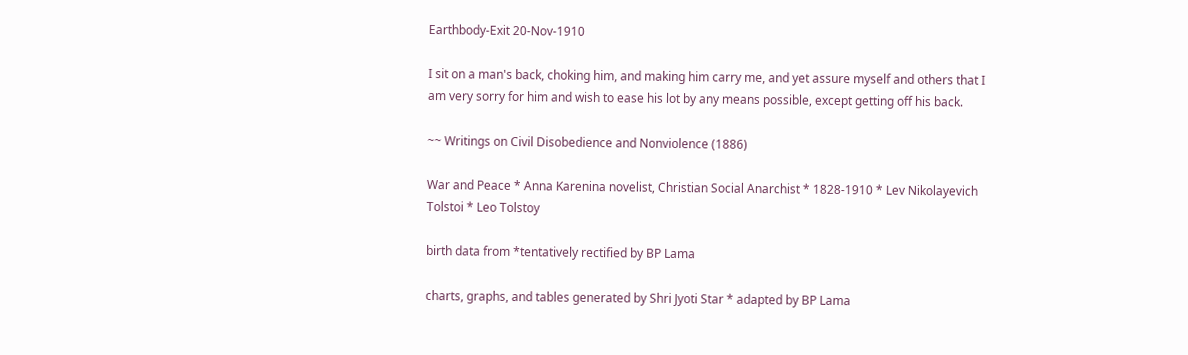Earthbody-Exit 20-Nov-1910

I sit on a man's back, choking him, and making him carry me, and yet assure myself and others that I am very sorry for him and wish to ease his lot by any means possible, except getting off his back.

~~ Writings on Civil Disobedience and Nonviolence (1886)

War and Peace * Anna Karenina novelist, Christian Social Anarchist * 1828-1910 * Lev Nikolayevich Tolstoi * Leo Tolstoy

birth data from *tentatively rectified by BP Lama

charts, graphs, and tables generated by Shri Jyoti Star * adapted by BP Lama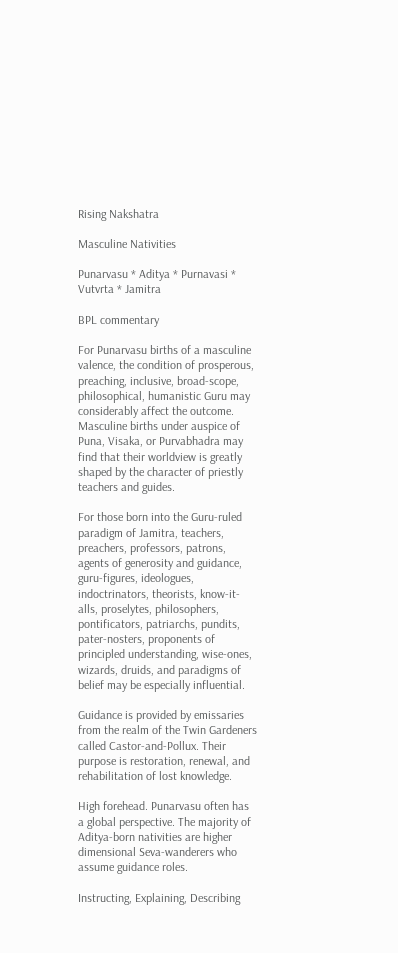Rising Nakshatra

Masculine Nativities

Punarvasu * Aditya * Purnavasi * Vutvrta * Jamitra

BPL commentary

For Punarvasu births of a masculine valence, the condition of prosperous, preaching, inclusive, broad-scope, philosophical, humanistic Guru may considerably affect the outcome. Masculine births under auspice of Puna, Visaka, or Purvabhadra may find that their worldview is greatly shaped by the character of priestly teachers and guides.

For those born into the Guru-ruled paradigm of Jamitra, teachers, preachers, professors, patrons, agents of generosity and guidance, guru-figures, ideologues, indoctrinators, theorists, know-it-alls, proselytes, philosophers, pontificators, patriarchs, pundits, pater-nosters, proponents of principled understanding, wise-ones, wizards, druids, and paradigms of belief may be especially influential.

Guidance is provided by emissaries from the realm of the Twin Gardeners called Castor-and-Pollux. Their purpose is restoration, renewal, and rehabilitation of lost knowledge.

High forehead. Punarvasu often has a global perspective. The majority of Aditya-born nativities are higher dimensional Seva-wanderers who assume guidance roles.

Instructing, Explaining, Describing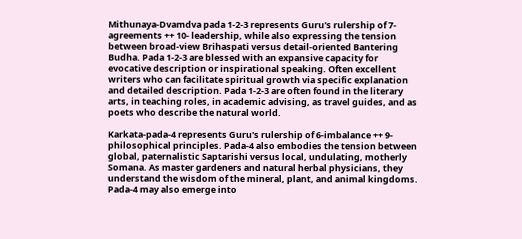Mithunaya-Dvamdva pada 1-2-3 represents Guru's rulership of 7-agreements ++ 10- leadership, while also expressing the tension between broad-view Brihaspati versus detail-oriented Bantering Budha. Pada 1-2-3 are blessed with an expansive capacity for evocative description or inspirational speaking. Often excellent writers who can facilitate spiritual growth via specific explanation and detailed description. Pada 1-2-3 are often found in the literary arts, in teaching roles, in academic advising, as travel guides, and as poets who describe the natural world.

Karkata-pada-4 represents Guru's rulership of 6-imbalance ++ 9-philosophical principles. Pada-4 also embodies the tension between global, paternalistic Saptarishi versus local, undulating, motherly Somana. As master gardeners and natural herbal physicians, they understand the wisdom of the mineral, plant, and animal kingdoms. Pada-4 may also emerge into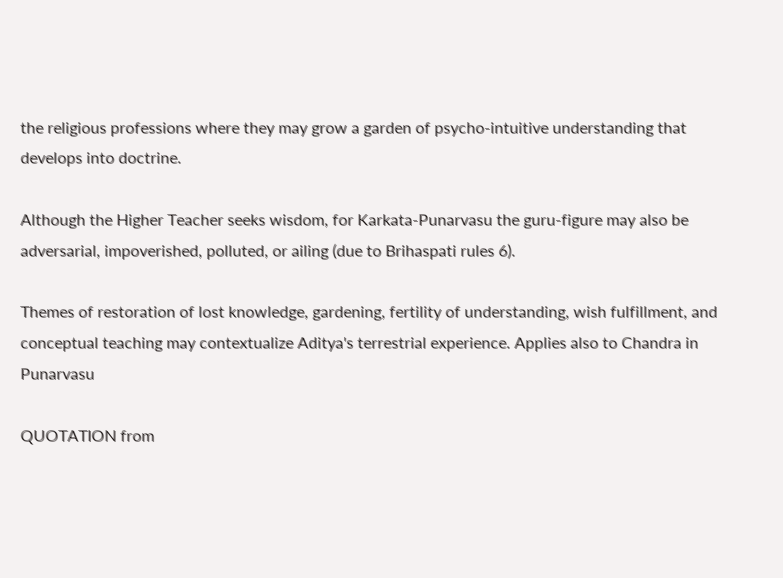the religious professions where they may grow a garden of psycho-intuitive understanding that develops into doctrine.

Although the Higher Teacher seeks wisdom, for Karkata-Punarvasu the guru-figure may also be adversarial, impoverished, polluted, or ailing (due to Brihaspati rules 6).

Themes of restoration of lost knowledge, gardening, fertility of understanding, wish fulfillment, and conceptual teaching may contextualize Aditya's terrestrial experience. Applies also to Chandra in Punarvasu

QUOTATION from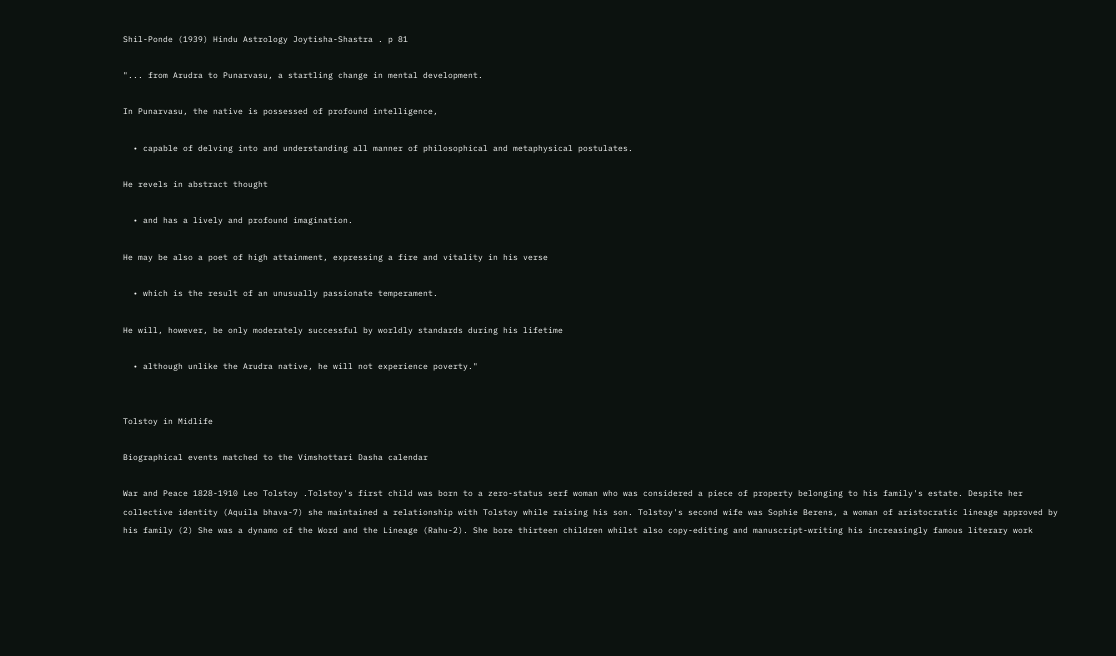Shil-Ponde (1939) Hindu Astrology Joytisha-Shastra . p 81

"... from Arudra to Punarvasu, a startling change in mental development.

In Punarvasu, the native is possessed of profound intelligence,

  • capable of delving into and understanding all manner of philosophical and metaphysical postulates.

He revels in abstract thought

  • and has a lively and profound imagination.

He may be also a poet of high attainment, expressing a fire and vitality in his verse

  • which is the result of an unusually passionate temperament.

He will, however, be only moderately successful by worldly standards during his lifetime

  • although unlike the Arudra native, he will not experience poverty."


Tolstoy in Midlife

Biographical events matched to the Vimshottari Dasha calendar

War and Peace 1828-1910 Leo Tolstoy .Tolstoy's first child was born to a zero-status serf woman who was considered a piece of property belonging to his family's estate. Despite her collective identity (Aquila bhava-7) she maintained a relationship with Tolstoy while raising his son. Tolstoy's second wife was Sophie Berens, a woman of aristocratic lineage approved by his family (2) She was a dynamo of the Word and the Lineage (Rahu-2). She bore thirteen children whilst also copy-editing and manuscript-writing his increasingly famous literary work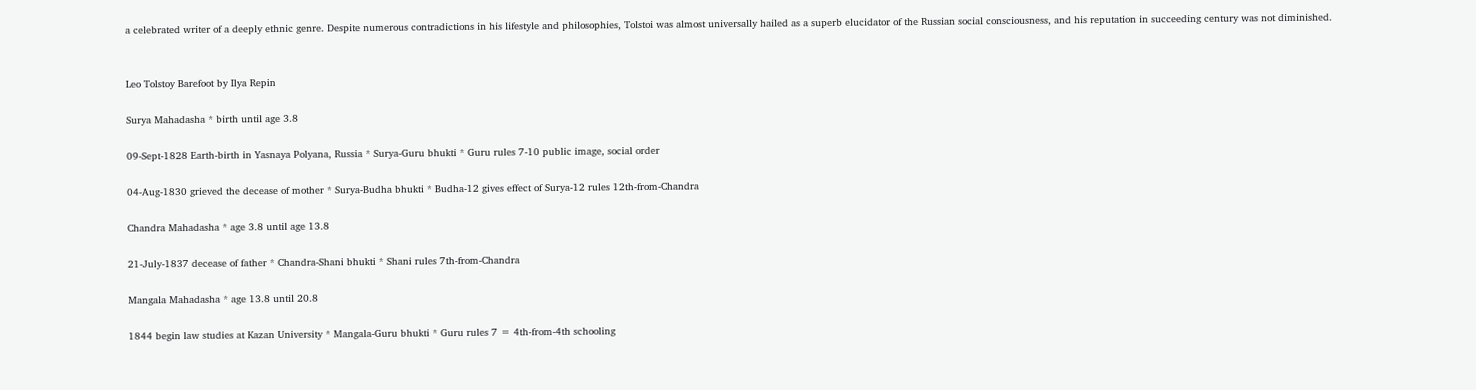a celebrated writer of a deeply ethnic genre. Despite numerous contradictions in his lifestyle and philosophies, Tolstoi was almost universally hailed as a superb elucidator of the Russian social consciousness, and his reputation in succeeding century was not diminished.


Leo Tolstoy Barefoot by Ilya Repin

Surya Mahadasha * birth until age 3.8

09-Sept-1828 Earth-birth in Yasnaya Polyana, Russia * Surya-Guru bhukti * Guru rules 7-10 public image, social order

04-Aug-1830 grieved the decease of mother * Surya-Budha bhukti * Budha-12 gives effect of Surya-12 rules 12th-from-Chandra

Chandra Mahadasha * age 3.8 until age 13.8

21-July-1837 decease of father * Chandra-Shani bhukti * Shani rules 7th-from-Chandra

Mangala Mahadasha * age 13.8 until 20.8

1844 begin law studies at Kazan University * Mangala-Guru bhukti * Guru rules 7 = 4th-from-4th schooling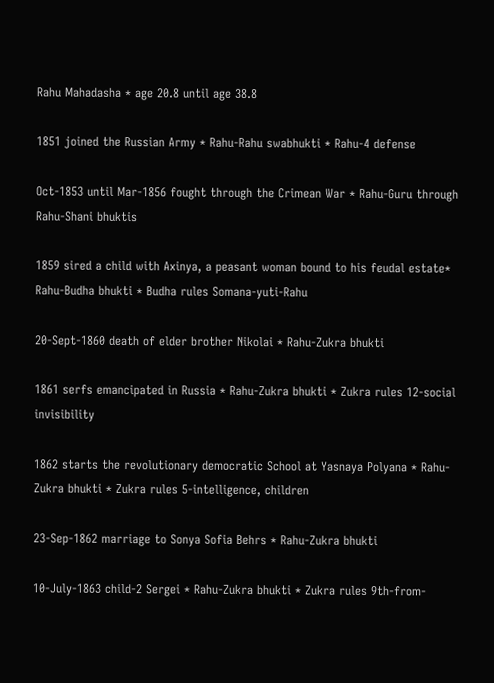Rahu Mahadasha * age 20.8 until age 38.8

1851 joined the Russian Army * Rahu-Rahu swabhukti * Rahu-4 defense

Oct-1853 until Mar-1856 fought through the Crimean War * Rahu-Guru through Rahu-Shani bhuktis

1859 sired a child with Axinya, a peasant woman bound to his feudal estate* Rahu-Budha bhukti * Budha rules Somana-yuti-Rahu

20-Sept-1860 death of elder brother Nikolai * Rahu-Zukra bhukti

1861 serfs emancipated in Russia * Rahu-Zukra bhukti * Zukra rules 12-social invisibility

1862 starts the revolutionary democratic School at Yasnaya Polyana * Rahu-Zukra bhukti * Zukra rules 5-intelligence, children

23-Sep-1862 marriage to Sonya Sofia Behrs * Rahu-Zukra bhukti

10-July-1863 child-2 Sergei * Rahu-Zukra bhukti * Zukra rules 9th-from-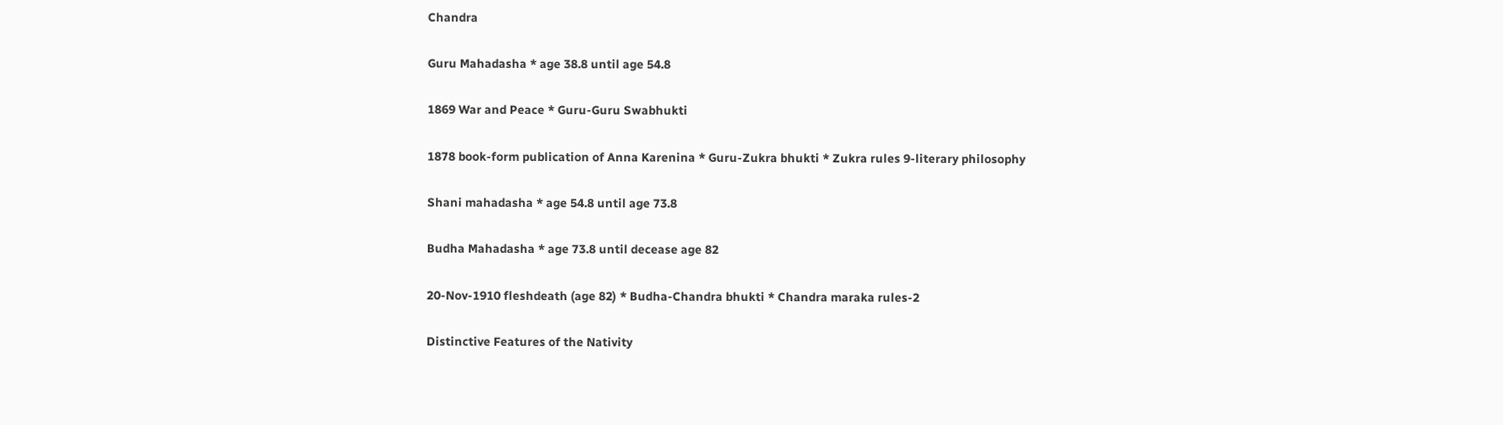Chandra

Guru Mahadasha * age 38.8 until age 54.8

1869 War and Peace * Guru-Guru Swabhukti

1878 book-form publication of Anna Karenina * Guru-Zukra bhukti * Zukra rules 9-literary philosophy

Shani mahadasha * age 54.8 until age 73.8

Budha Mahadasha * age 73.8 until decease age 82

20-Nov-1910 fleshdeath (age 82) * Budha-Chandra bhukti * Chandra maraka rules-2

Distinctive Features of the Nativity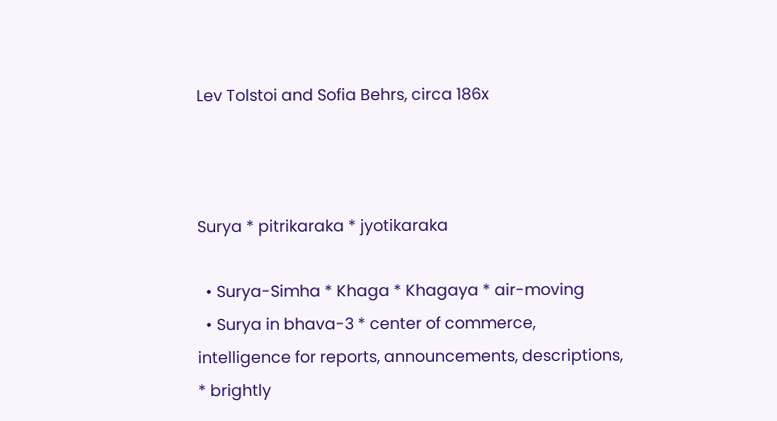Lev Tolstoi and Sofia Behrs, circa 186x



Surya * pitrikaraka * jyotikaraka

  • Surya-Simha * Khaga * Khagaya * air-moving
  • Surya in bhava-3 * center of commerce, intelligence for reports, announcements, descriptions, * brightly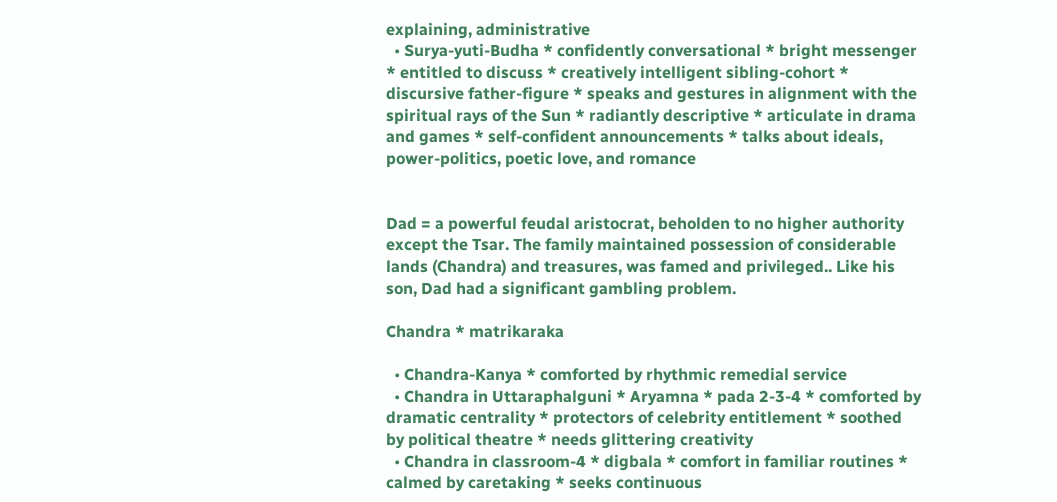explaining, administrative
  • Surya-yuti-Budha * confidently conversational * bright messenger * entitled to discuss * creatively intelligent sibling-cohort * discursive father-figure * speaks and gestures in alignment with the spiritual rays of the Sun * radiantly descriptive * articulate in drama and games * self-confident announcements * talks about ideals, power-politics, poetic love, and romance


Dad = a powerful feudal aristocrat, beholden to no higher authority except the Tsar. The family maintained possession of considerable lands (Chandra) and treasures, was famed and privileged.. Like his son, Dad had a significant gambling problem.

Chandra * matrikaraka

  • Chandra-Kanya * comforted by rhythmic remedial service
  • Chandra in Uttaraphalguni * Aryamna * pada 2-3-4 * comforted by dramatic centrality * protectors of celebrity entitlement * soothed by political theatre * needs glittering creativity
  • Chandra in classroom-4 * digbala * comfort in familiar routines * calmed by caretaking * seeks continuous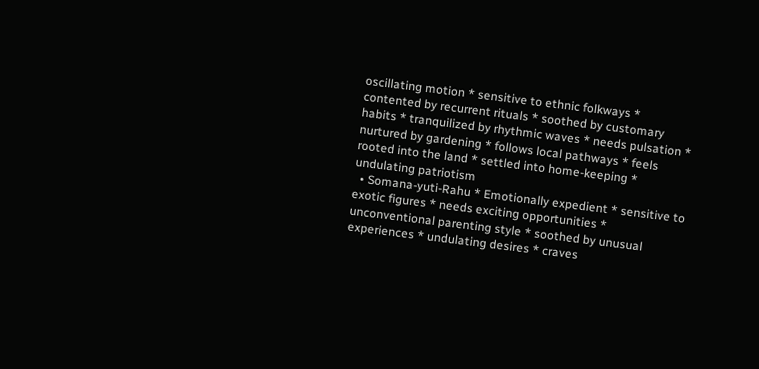oscillating motion * sensitive to ethnic folkways * contented by recurrent rituals * soothed by customary habits * tranquilized by rhythmic waves * needs pulsation * nurtured by gardening * follows local pathways * feels rooted into the land * settled into home-keeping * undulating patriotism
  • Somana-yuti-Rahu * Emotionally expedient * sensitive to exotic figures * needs exciting opportunities * unconventional parenting style * soothed by unusual experiences * undulating desires * craves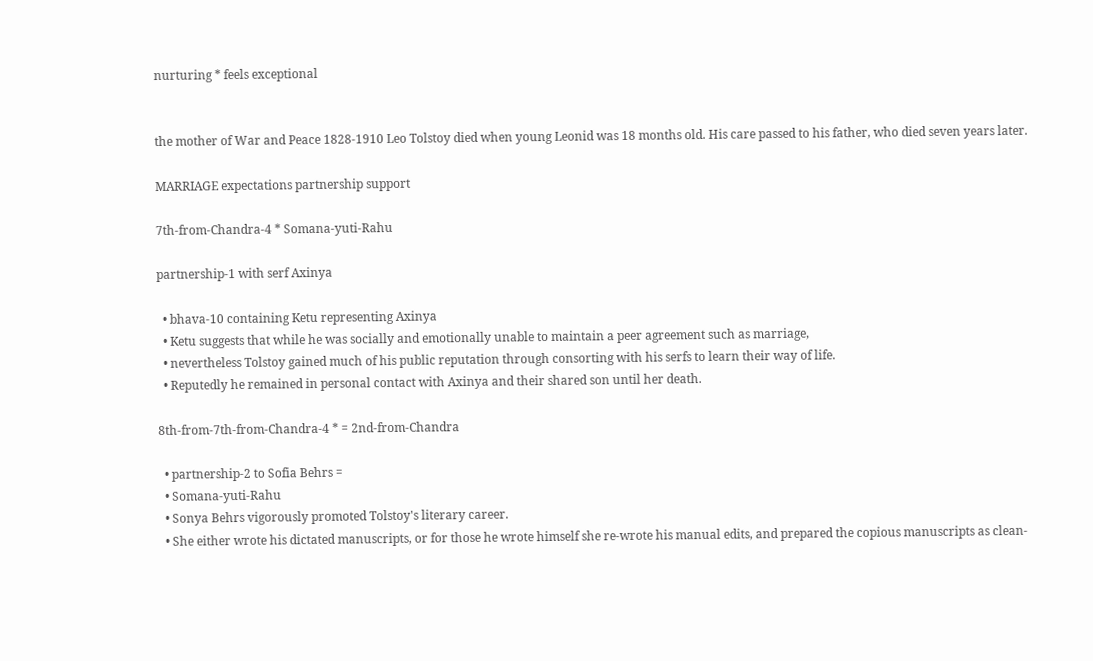nurturing * feels exceptional


the mother of War and Peace 1828-1910 Leo Tolstoy died when young Leonid was 18 months old. His care passed to his father, who died seven years later.

MARRIAGE expectations partnership support

7th-from-Chandra-4 * Somana-yuti-Rahu

partnership-1 with serf Axinya

  • bhava-10 containing Ketu representing Axinya
  • Ketu suggests that while he was socially and emotionally unable to maintain a peer agreement such as marriage,
  • nevertheless Tolstoy gained much of his public reputation through consorting with his serfs to learn their way of life.
  • Reputedly he remained in personal contact with Axinya and their shared son until her death.

8th-from-7th-from-Chandra-4 * = 2nd-from-Chandra

  • partnership-2 to Sofia Behrs =
  • Somana-yuti-Rahu
  • Sonya Behrs vigorously promoted Tolstoy's literary career.
  • She either wrote his dictated manuscripts, or for those he wrote himself she re-wrote his manual edits, and prepared the copious manuscripts as clean-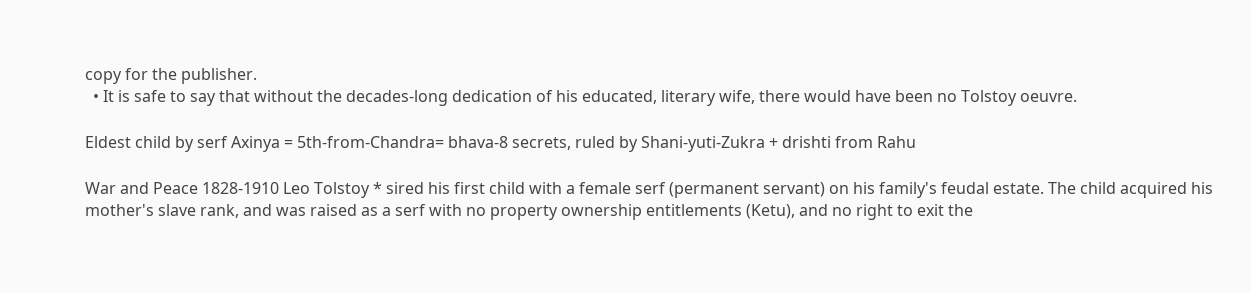copy for the publisher.
  • It is safe to say that without the decades-long dedication of his educated, literary wife, there would have been no Tolstoy oeuvre.

Eldest child by serf Axinya = 5th-from-Chandra= bhava-8 secrets, ruled by Shani-yuti-Zukra + drishti from Rahu

War and Peace 1828-1910 Leo Tolstoy * sired his first child with a female serf (permanent servant) on his family's feudal estate. The child acquired his mother's slave rank, and was raised as a serf with no property ownership entitlements (Ketu), and no right to exit the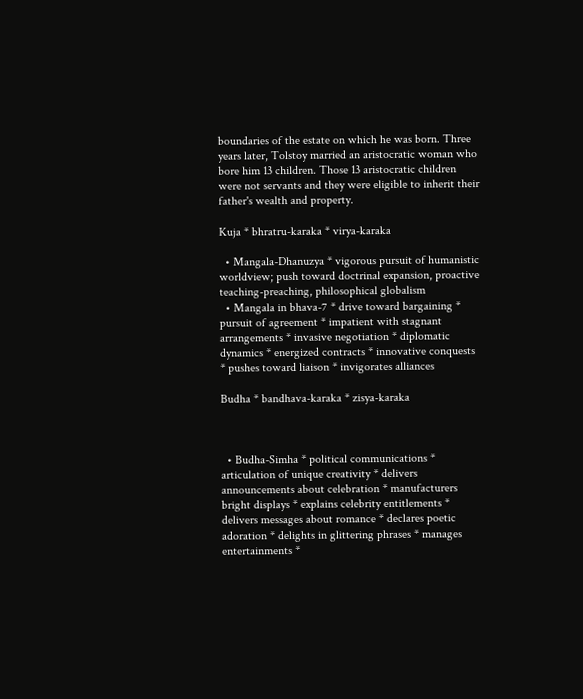boundaries of the estate on which he was born. Three years later, Tolstoy married an aristocratic woman who bore him 13 children. Those 13 aristocratic children were not servants and they were eligible to inherit their father's wealth and property.

Kuja * bhratru-karaka * virya-karaka

  • Mangala-Dhanuzya * vigorous pursuit of humanistic worldview; push toward doctrinal expansion, proactive teaching-preaching, philosophical globalism
  • Mangala in bhava-7 * drive toward bargaining * pursuit of agreement * impatient with stagnant arrangements * invasive negotiation * diplomatic dynamics * energized contracts * innovative conquests * pushes toward liaison * invigorates alliances

Budha * bandhava-karaka * zisya-karaka



  • Budha-Simha * political communications * articulation of unique creativity * delivers announcements about celebration * manufacturers bright displays * explains celebrity entitlements * delivers messages about romance * declares poetic adoration * delights in glittering phrases * manages entertainments *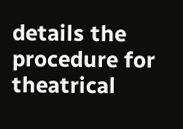details the procedure for theatrical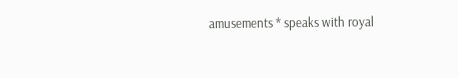amusements * speaks with royal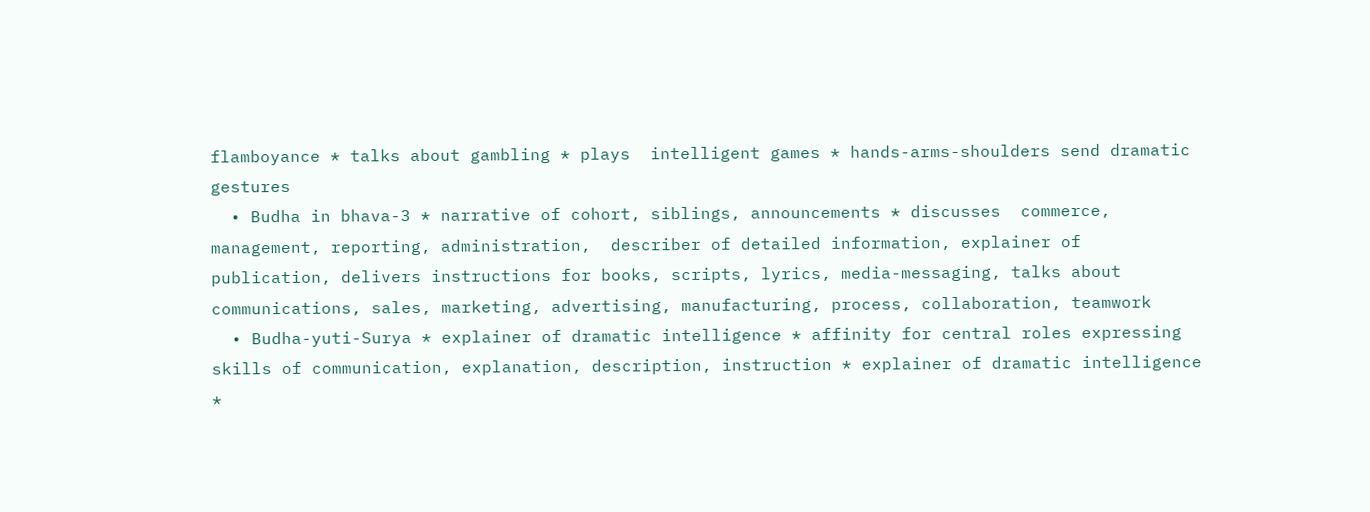flamboyance * talks about gambling * plays  intelligent games * hands-arms-shoulders send dramatic gestures
  • Budha in bhava-3 * narrative of cohort, siblings, announcements * discusses  commerce, management, reporting, administration,  describer of detailed information, explainer of publication, delivers instructions for books, scripts, lyrics, media-messaging, talks about communications, sales, marketing, advertising, manufacturing, process, collaboration, teamwork
  • Budha-yuti-Surya * explainer of dramatic intelligence * affinity for central roles expressing skills of communication, explanation, description, instruction * explainer of dramatic intelligence *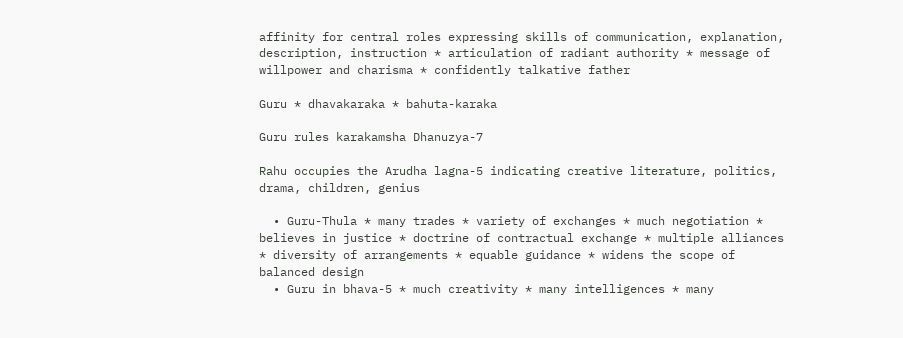affinity for central roles expressing skills of communication, explanation, description, instruction * articulation of radiant authority * message of willpower and charisma * confidently talkative father

Guru * dhavakaraka * bahuta-karaka

Guru rules karakamsha Dhanuzya-7

Rahu occupies the Arudha lagna-5 indicating creative literature, politics, drama, children, genius

  • Guru-Thula * many trades * variety of exchanges * much negotiation * believes in justice * doctrine of contractual exchange * multiple alliances * diversity of arrangements * equable guidance * widens the scope of balanced design
  • Guru in bhava-5 * much creativity * many intelligences * many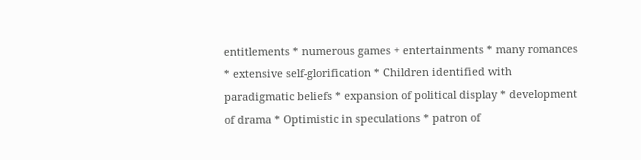entitlements * numerous games + entertainments * many romances * extensive self-glorification * Children identified with paradigmatic beliefs * expansion of political display * development of drama * Optimistic in speculations * patron of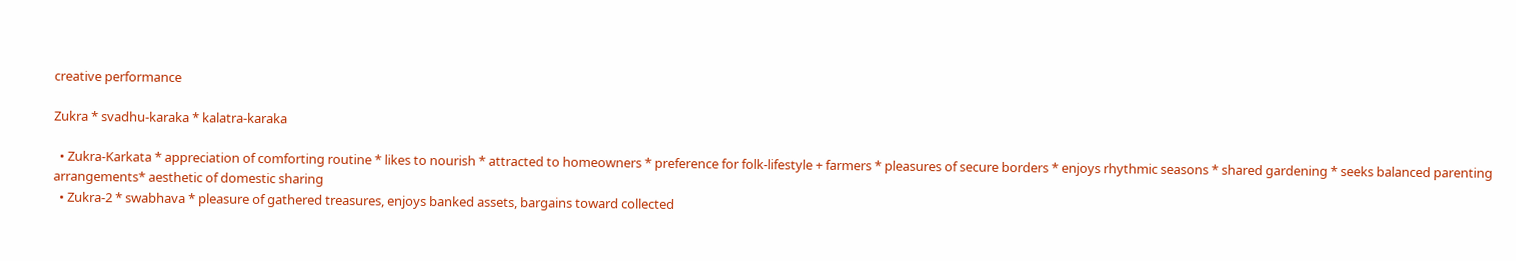creative performance

Zukra * svadhu-karaka * kalatra-karaka

  • Zukra-Karkata * appreciation of comforting routine * likes to nourish * attracted to homeowners * preference for folk-lifestyle + farmers * pleasures of secure borders * enjoys rhythmic seasons * shared gardening * seeks balanced parenting arrangements* aesthetic of domestic sharing
  • Zukra-2 * swabhava * pleasure of gathered treasures, enjoys banked assets, bargains toward collected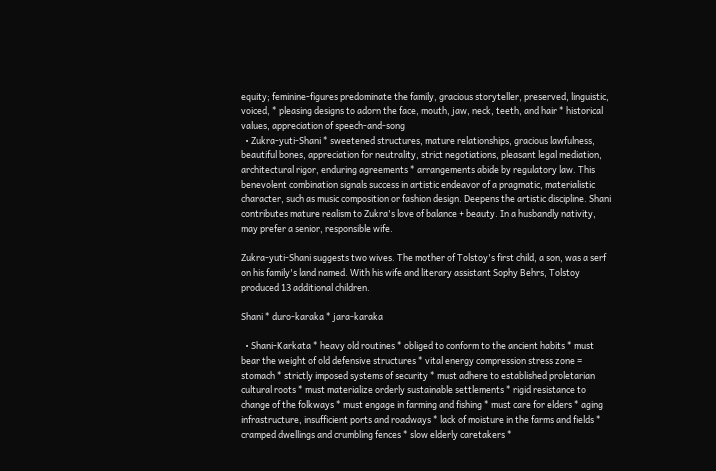equity; feminine-figures predominate the family, gracious storyteller, preserved, linguistic, voiced, * pleasing designs to adorn the face, mouth, jaw, neck, teeth, and hair * historical values, appreciation of speech-and-song
  • Zukra-yuti-Shani * sweetened structures, mature relationships, gracious lawfulness, beautiful bones, appreciation for neutrality, strict negotiations, pleasant legal mediation, architectural rigor, enduring agreements * arrangements abide by regulatory law. This benevolent combination signals success in artistic endeavor of a pragmatic, materialistic character, such as music composition or fashion design. Deepens the artistic discipline. Shani contributes mature realism to Zukra's love of balance + beauty. In a husbandly nativity, may prefer a senior, responsible wife.

Zukra-yuti-Shani suggests two wives. The mother of Tolstoy's first child, a son, was a serf on his family's land named. With his wife and literary assistant Sophy Behrs, Tolstoy produced 13 additional children.

Shani * duro-karaka * jara-karaka

  • Shani-Karkata * heavy old routines * obliged to conform to the ancient habits * must bear the weight of old defensive structures * vital energy compression stress zone = stomach * strictly imposed systems of security * must adhere to established proletarian cultural roots * must materialize orderly sustainable settlements * rigid resistance to change of the folkways * must engage in farming and fishing * must care for elders * aging infrastructure, insufficient ports and roadways * lack of moisture in the farms and fields * cramped dwellings and crumbling fences * slow elderly caretakers *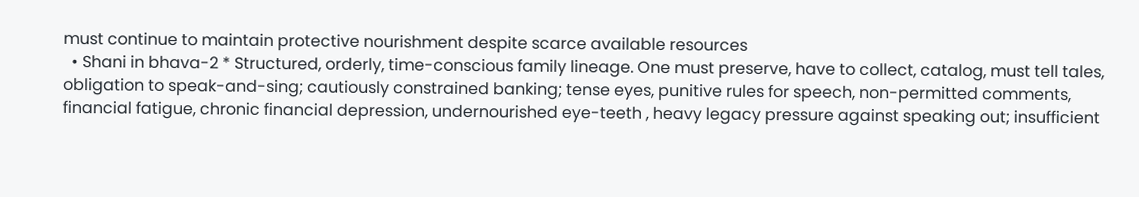must continue to maintain protective nourishment despite scarce available resources
  • Shani in bhava-2 * Structured, orderly, time-conscious family lineage. One must preserve, have to collect, catalog, must tell tales, obligation to speak-and-sing; cautiously constrained banking; tense eyes, punitive rules for speech, non-permitted comments, financial fatigue, chronic financial depression, undernourished eye-teeth , heavy legacy pressure against speaking out; insufficient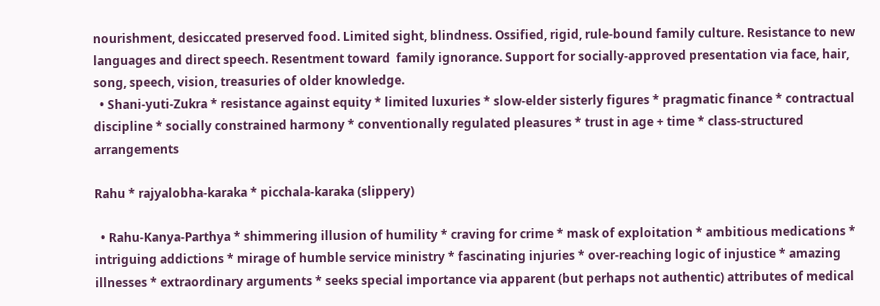nourishment, desiccated preserved food. Limited sight, blindness. Ossified, rigid, rule-bound family culture. Resistance to new languages and direct speech. Resentment toward  family ignorance. Support for socially-approved presentation via face, hair, song, speech, vision, treasuries of older knowledge.
  • Shani-yuti-Zukra * resistance against equity * limited luxuries * slow-elder sisterly figures * pragmatic finance * contractual discipline * socially constrained harmony * conventionally regulated pleasures * trust in age + time * class-structured arrangements

Rahu * rajyalobha-karaka * picchala-karaka (slippery)

  • Rahu-Kanya-Parthya * shimmering illusion of humility * craving for crime * mask of exploitation * ambitious medications * intriguing addictions * mirage of humble service ministry * fascinating injuries * over-reaching logic of injustice * amazing illnesses * extraordinary arguments * seeks special importance via apparent (but perhaps not authentic) attributes of medical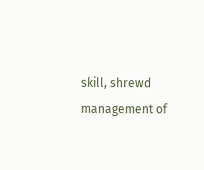skill, shrewd management of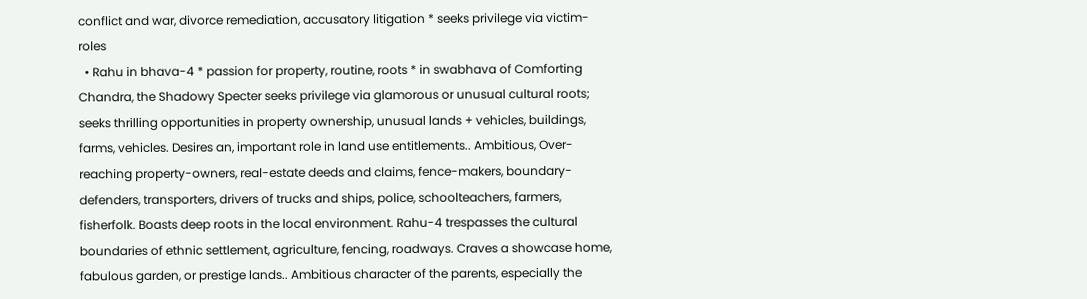conflict and war, divorce remediation, accusatory litigation * seeks privilege via victim-roles
  • Rahu in bhava-4 * passion for property, routine, roots * in swabhava of Comforting Chandra, the Shadowy Specter seeks privilege via glamorous or unusual cultural roots; seeks thrilling opportunities in property ownership, unusual lands + vehicles, buildings, farms, vehicles. Desires an, important role in land use entitlements.. Ambitious, Over-reaching property-owners, real-estate deeds and claims, fence-makers, boundary-defenders, transporters, drivers of trucks and ships, police, schoolteachers, farmers, fisherfolk. Boasts deep roots in the local environment. Rahu-4 trespasses the cultural boundaries of ethnic settlement, agriculture, fencing, roadways. Craves a showcase home, fabulous garden, or prestige lands.. Ambitious character of the parents, especially the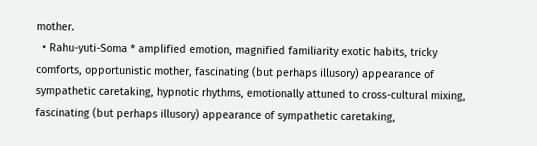mother.
  • Rahu-yuti-Soma * amplified emotion, magnified familiarity exotic habits, tricky comforts, opportunistic mother, fascinating (but perhaps illusory) appearance of sympathetic caretaking, hypnotic rhythms, emotionally attuned to cross-cultural mixing, fascinating (but perhaps illusory) appearance of sympathetic caretaking,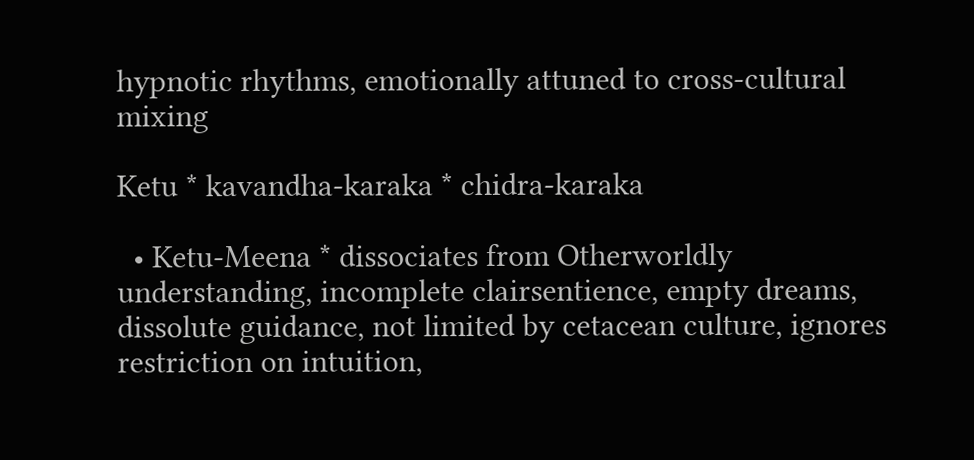hypnotic rhythms, emotionally attuned to cross-cultural mixing

Ketu * kavandha-karaka * chidra-karaka

  • Ketu-Meena * dissociates from Otherworldly understanding, incomplete clairsentience, empty dreams, dissolute guidance, not limited by cetacean culture, ignores restriction on intuition,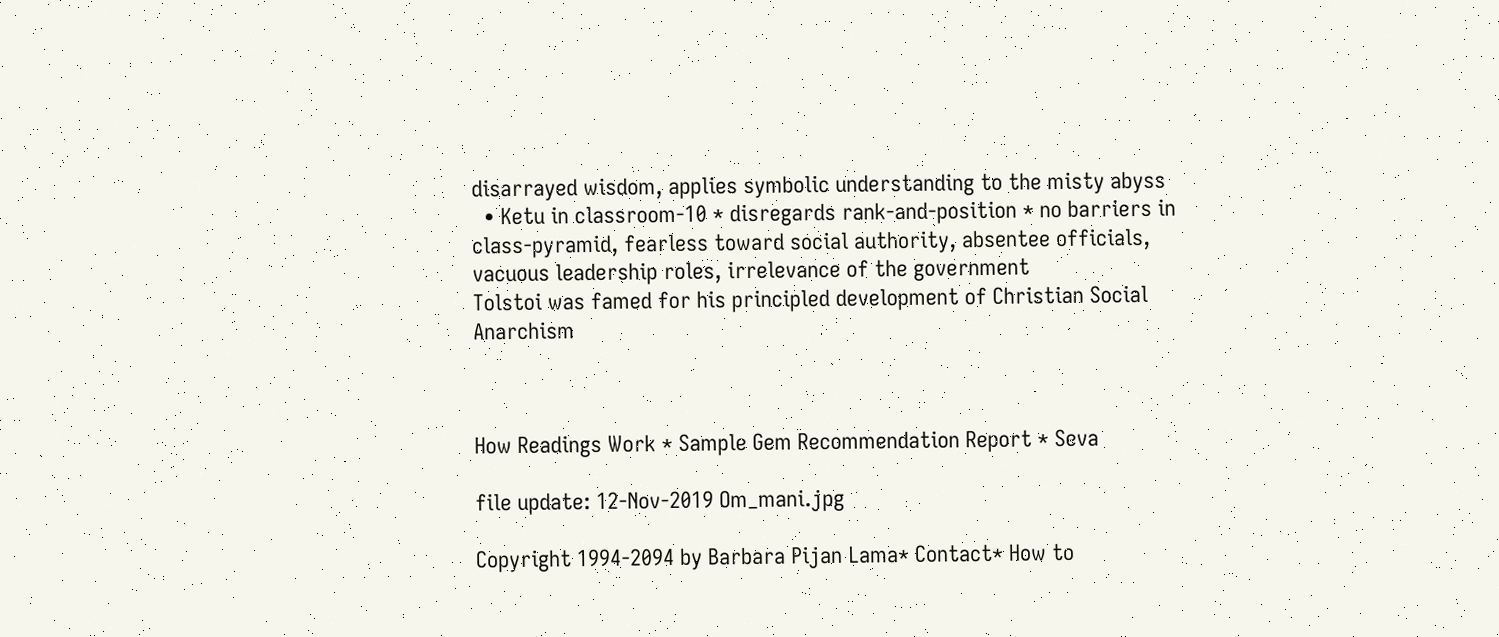disarrayed wisdom, applies symbolic understanding to the misty abyss
  • Ketu in classroom-10 * disregards rank-and-position * no barriers in class-pyramid, fearless toward social authority, absentee officials, vacuous leadership roles, irrelevance of the government
Tolstoi was famed for his principled development of Christian Social Anarchism



How Readings Work * Sample Gem Recommendation Report * Seva

file update: 12-Nov-2019 Om_mani.jpg

Copyright 1994-2094 by Barbara Pijan Lama* Contact* How to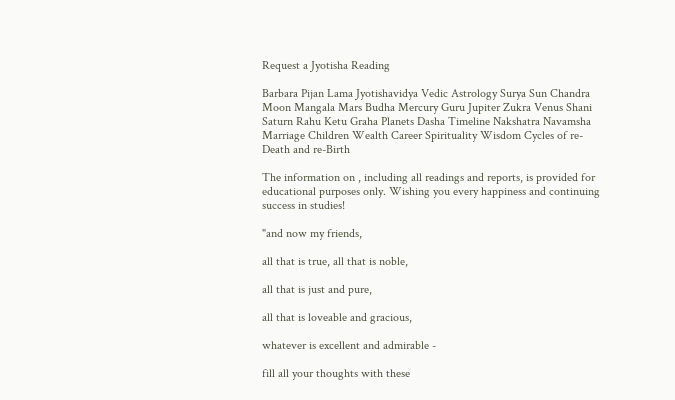Request a Jyotisha Reading

Barbara Pijan Lama Jyotishavidya Vedic Astrology Surya Sun Chandra Moon Mangala Mars Budha Mercury Guru Jupiter Zukra Venus Shani Saturn Rahu Ketu Graha Planets Dasha Timeline Nakshatra Navamsha Marriage Children Wealth Career Spirituality Wisdom Cycles of re-Death and re-Birth

The information on , including all readings and reports, is provided for educational purposes only. Wishing you every happiness and continuing success in studies!

"and now my friends,

all that is true, all that is noble,

all that is just and pure,

all that is loveable and gracious,

whatever is excellent and admirable -

fill all your thoughts with these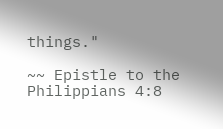things."

~~ Epistle to the Philippians 4:8